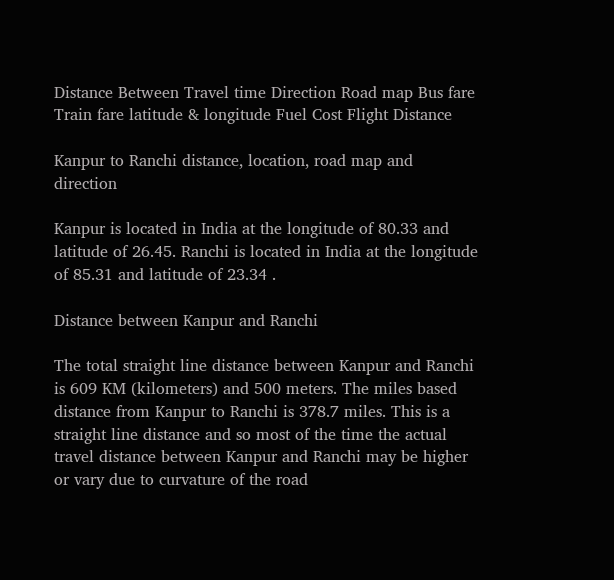Distance Between Travel time Direction Road map Bus fare Train fare latitude & longitude Fuel Cost Flight Distance

Kanpur to Ranchi distance, location, road map and direction

Kanpur is located in India at the longitude of 80.33 and latitude of 26.45. Ranchi is located in India at the longitude of 85.31 and latitude of 23.34 .

Distance between Kanpur and Ranchi

The total straight line distance between Kanpur and Ranchi is 609 KM (kilometers) and 500 meters. The miles based distance from Kanpur to Ranchi is 378.7 miles. This is a straight line distance and so most of the time the actual travel distance between Kanpur and Ranchi may be higher or vary due to curvature of the road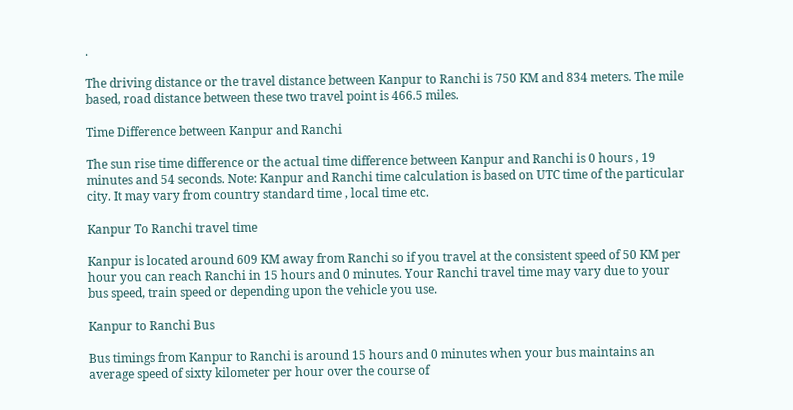.

The driving distance or the travel distance between Kanpur to Ranchi is 750 KM and 834 meters. The mile based, road distance between these two travel point is 466.5 miles.

Time Difference between Kanpur and Ranchi

The sun rise time difference or the actual time difference between Kanpur and Ranchi is 0 hours , 19 minutes and 54 seconds. Note: Kanpur and Ranchi time calculation is based on UTC time of the particular city. It may vary from country standard time , local time etc.

Kanpur To Ranchi travel time

Kanpur is located around 609 KM away from Ranchi so if you travel at the consistent speed of 50 KM per hour you can reach Ranchi in 15 hours and 0 minutes. Your Ranchi travel time may vary due to your bus speed, train speed or depending upon the vehicle you use.

Kanpur to Ranchi Bus

Bus timings from Kanpur to Ranchi is around 15 hours and 0 minutes when your bus maintains an average speed of sixty kilometer per hour over the course of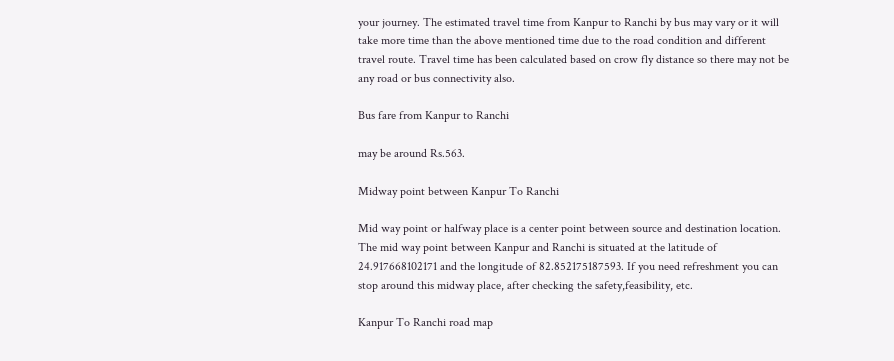your journey. The estimated travel time from Kanpur to Ranchi by bus may vary or it will take more time than the above mentioned time due to the road condition and different travel route. Travel time has been calculated based on crow fly distance so there may not be any road or bus connectivity also.

Bus fare from Kanpur to Ranchi

may be around Rs.563.

Midway point between Kanpur To Ranchi

Mid way point or halfway place is a center point between source and destination location. The mid way point between Kanpur and Ranchi is situated at the latitude of 24.917668102171 and the longitude of 82.852175187593. If you need refreshment you can stop around this midway place, after checking the safety,feasibility, etc.

Kanpur To Ranchi road map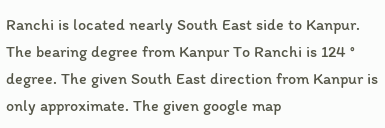Ranchi is located nearly South East side to Kanpur. The bearing degree from Kanpur To Ranchi is 124 ° degree. The given South East direction from Kanpur is only approximate. The given google map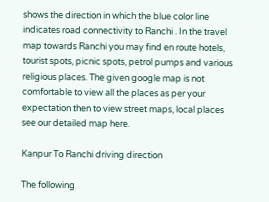shows the direction in which the blue color line indicates road connectivity to Ranchi . In the travel map towards Ranchi you may find en route hotels, tourist spots, picnic spots, petrol pumps and various religious places. The given google map is not comfortable to view all the places as per your expectation then to view street maps, local places see our detailed map here.

Kanpur To Ranchi driving direction

The following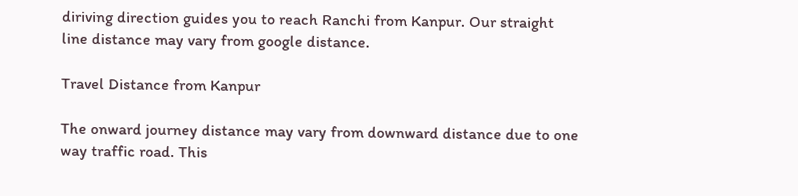diriving direction guides you to reach Ranchi from Kanpur. Our straight line distance may vary from google distance.

Travel Distance from Kanpur

The onward journey distance may vary from downward distance due to one way traffic road. This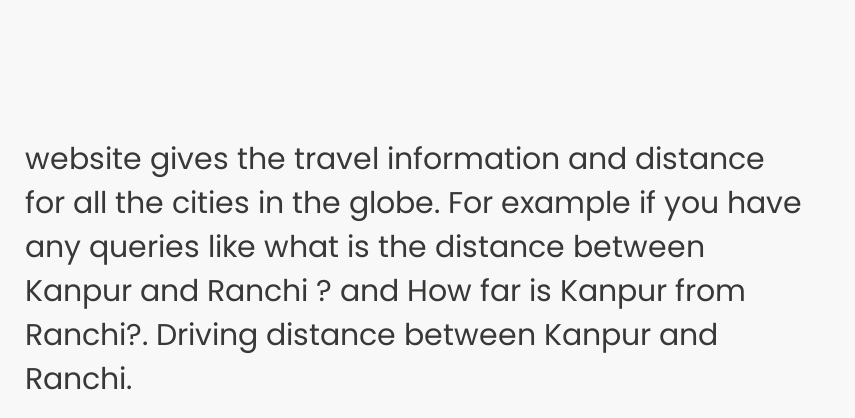website gives the travel information and distance for all the cities in the globe. For example if you have any queries like what is the distance between Kanpur and Ranchi ? and How far is Kanpur from Ranchi?. Driving distance between Kanpur and Ranchi.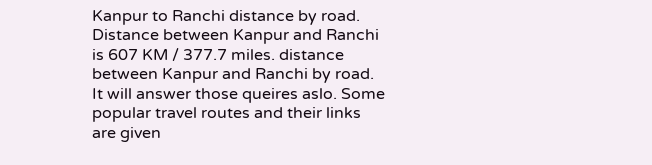Kanpur to Ranchi distance by road. Distance between Kanpur and Ranchi is 607 KM / 377.7 miles. distance between Kanpur and Ranchi by road. It will answer those queires aslo. Some popular travel routes and their links are given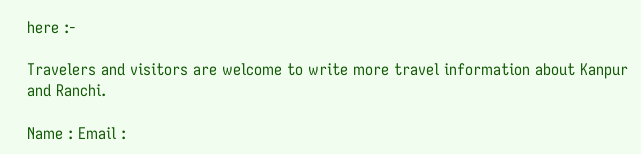here :-

Travelers and visitors are welcome to write more travel information about Kanpur and Ranchi.

Name : Email :